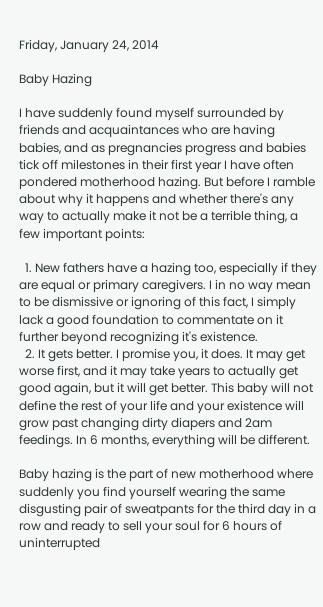Friday, January 24, 2014

Baby Hazing

I have suddenly found myself surrounded by friends and acquaintances who are having babies, and as pregnancies progress and babies tick off milestones in their first year I have often pondered motherhood hazing. But before I ramble about why it happens and whether there's any way to actually make it not be a terrible thing, a few important points:

  1. New fathers have a hazing too, especially if they are equal or primary caregivers. I in no way mean to be dismissive or ignoring of this fact, I simply lack a good foundation to commentate on it further beyond recognizing it's existence.
  2. It gets better. I promise you, it does. It may get worse first, and it may take years to actually get good again, but it will get better. This baby will not define the rest of your life and your existence will grow past changing dirty diapers and 2am feedings. In 6 months, everything will be different.

Baby hazing is the part of new motherhood where suddenly you find yourself wearing the same disgusting pair of sweatpants for the third day in a row and ready to sell your soul for 6 hours of uninterrupted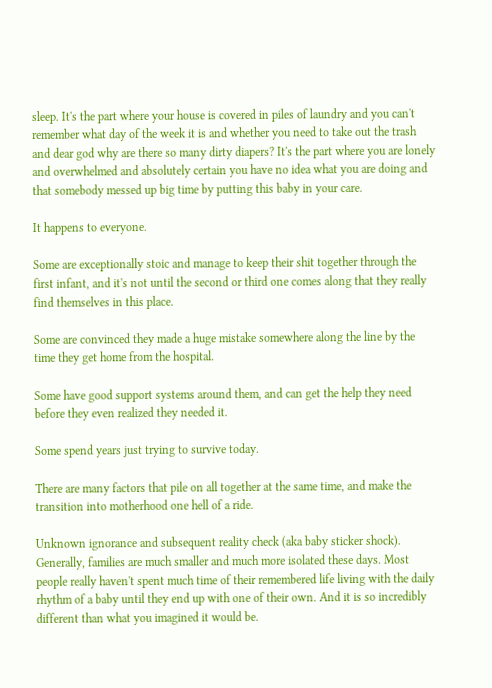sleep. It's the part where your house is covered in piles of laundry and you can't remember what day of the week it is and whether you need to take out the trash and dear god why are there so many dirty diapers? It's the part where you are lonely and overwhelmed and absolutely certain you have no idea what you are doing and that somebody messed up big time by putting this baby in your care.

It happens to everyone.

Some are exceptionally stoic and manage to keep their shit together through the first infant, and it's not until the second or third one comes along that they really find themselves in this place.

Some are convinced they made a huge mistake somewhere along the line by the time they get home from the hospital.

Some have good support systems around them, and can get the help they need before they even realized they needed it.

Some spend years just trying to survive today.

There are many factors that pile on all together at the same time, and make the transition into motherhood one hell of a ride.

Unknown ignorance and subsequent reality check (aka baby sticker shock). Generally, families are much smaller and much more isolated these days. Most people really haven't spent much time of their remembered life living with the daily rhythm of a baby until they end up with one of their own. And it is so incredibly different than what you imagined it would be.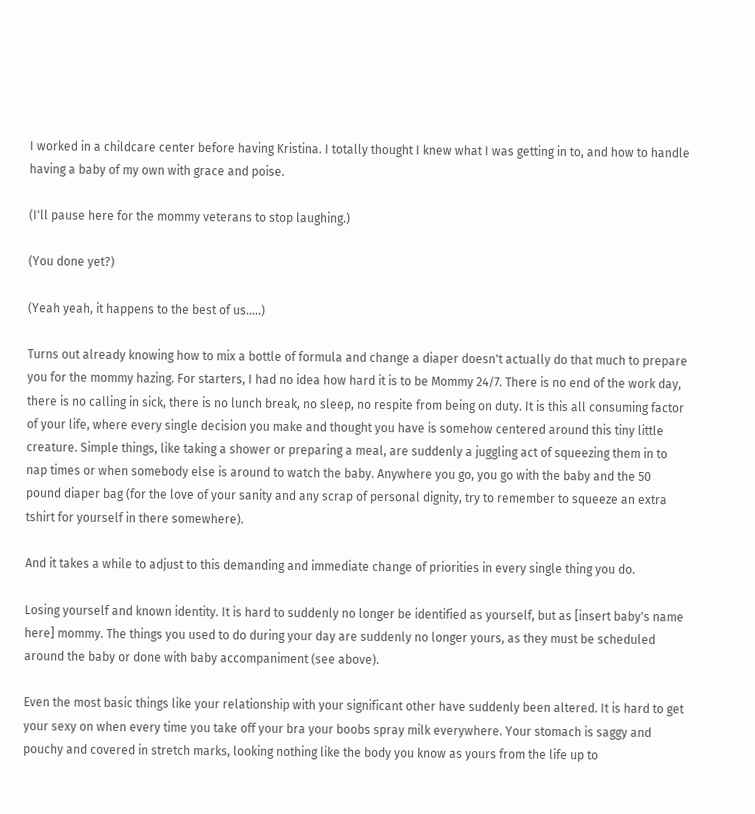I worked in a childcare center before having Kristina. I totally thought I knew what I was getting in to, and how to handle having a baby of my own with grace and poise.

(I'll pause here for the mommy veterans to stop laughing.)

(You done yet?)

(Yeah yeah, it happens to the best of us.....)

Turns out already knowing how to mix a bottle of formula and change a diaper doesn't actually do that much to prepare you for the mommy hazing. For starters, I had no idea how hard it is to be Mommy 24/7. There is no end of the work day, there is no calling in sick, there is no lunch break, no sleep, no respite from being on duty. It is this all consuming factor of your life, where every single decision you make and thought you have is somehow centered around this tiny little creature. Simple things, like taking a shower or preparing a meal, are suddenly a juggling act of squeezing them in to nap times or when somebody else is around to watch the baby. Anywhere you go, you go with the baby and the 50 pound diaper bag (for the love of your sanity and any scrap of personal dignity, try to remember to squeeze an extra tshirt for yourself in there somewhere).

And it takes a while to adjust to this demanding and immediate change of priorities in every single thing you do.

Losing yourself and known identity. It is hard to suddenly no longer be identified as yourself, but as [insert baby's name here] mommy. The things you used to do during your day are suddenly no longer yours, as they must be scheduled around the baby or done with baby accompaniment (see above).

Even the most basic things like your relationship with your significant other have suddenly been altered. It is hard to get your sexy on when every time you take off your bra your boobs spray milk everywhere. Your stomach is saggy and pouchy and covered in stretch marks, looking nothing like the body you know as yours from the life up to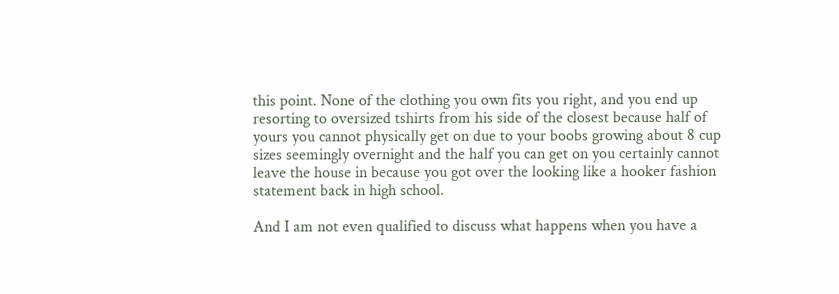this point. None of the clothing you own fits you right, and you end up resorting to oversized tshirts from his side of the closest because half of yours you cannot physically get on due to your boobs growing about 8 cup sizes seemingly overnight and the half you can get on you certainly cannot leave the house in because you got over the looking like a hooker fashion statement back in high school.

And I am not even qualified to discuss what happens when you have a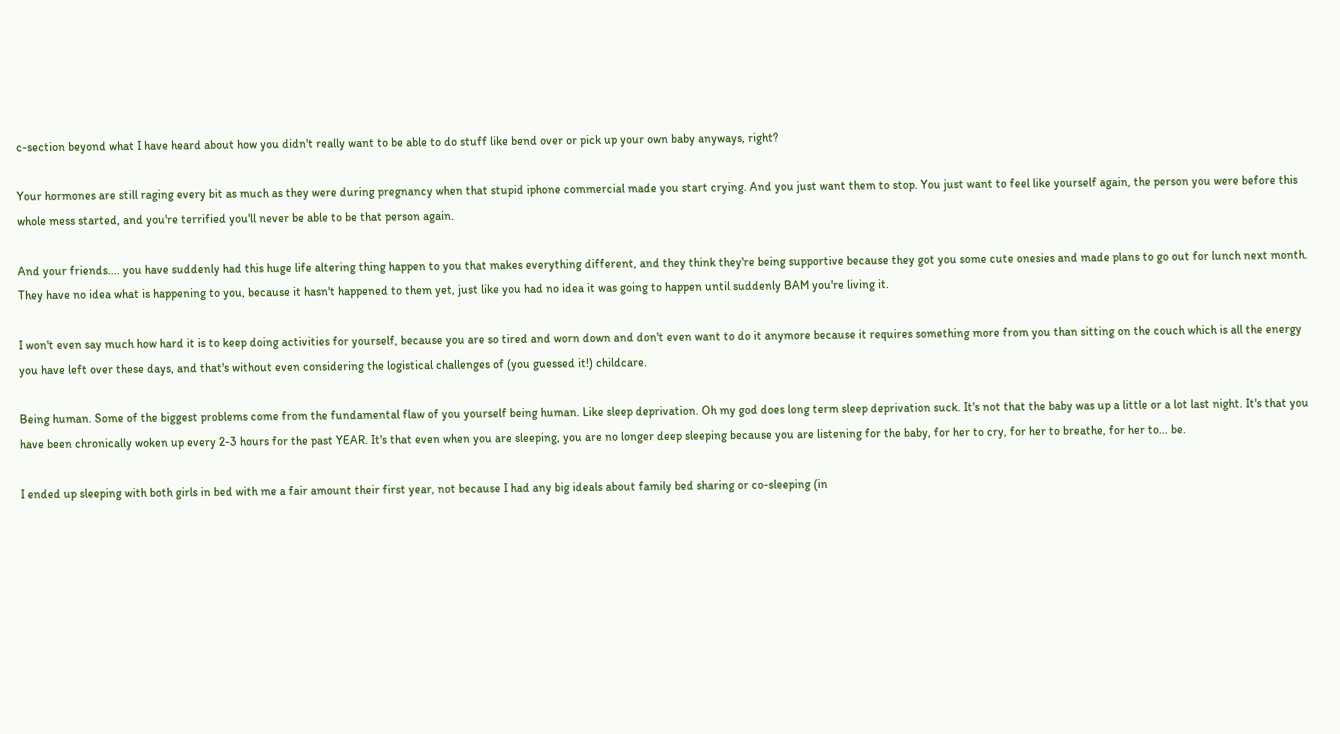c-section beyond what I have heard about how you didn't really want to be able to do stuff like bend over or pick up your own baby anyways, right?

Your hormones are still raging every bit as much as they were during pregnancy when that stupid iphone commercial made you start crying. And you just want them to stop. You just want to feel like yourself again, the person you were before this whole mess started, and you're terrified you'll never be able to be that person again.

And your friends.... you have suddenly had this huge life altering thing happen to you that makes everything different, and they think they're being supportive because they got you some cute onesies and made plans to go out for lunch next month. They have no idea what is happening to you, because it hasn't happened to them yet, just like you had no idea it was going to happen until suddenly BAM you're living it.

I won't even say much how hard it is to keep doing activities for yourself, because you are so tired and worn down and don't even want to do it anymore because it requires something more from you than sitting on the couch which is all the energy you have left over these days, and that's without even considering the logistical challenges of (you guessed it!) childcare.

Being human. Some of the biggest problems come from the fundamental flaw of you yourself being human. Like sleep deprivation. Oh my god does long term sleep deprivation suck. It's not that the baby was up a little or a lot last night. It's that you have been chronically woken up every 2-3 hours for the past YEAR. It's that even when you are sleeping, you are no longer deep sleeping because you are listening for the baby, for her to cry, for her to breathe, for her to... be.

I ended up sleeping with both girls in bed with me a fair amount their first year, not because I had any big ideals about family bed sharing or co-sleeping (in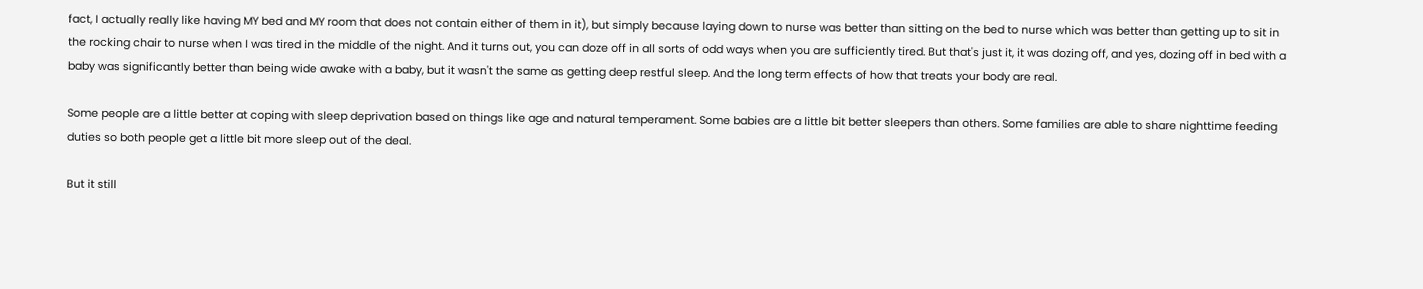fact, I actually really like having MY bed and MY room that does not contain either of them in it), but simply because laying down to nurse was better than sitting on the bed to nurse which was better than getting up to sit in the rocking chair to nurse when I was tired in the middle of the night. And it turns out, you can doze off in all sorts of odd ways when you are sufficiently tired. But that's just it, it was dozing off, and yes, dozing off in bed with a baby was significantly better than being wide awake with a baby, but it wasn't the same as getting deep restful sleep. And the long term effects of how that treats your body are real.

Some people are a little better at coping with sleep deprivation based on things like age and natural temperament. Some babies are a little bit better sleepers than others. Some families are able to share nighttime feeding duties so both people get a little bit more sleep out of the deal.

But it still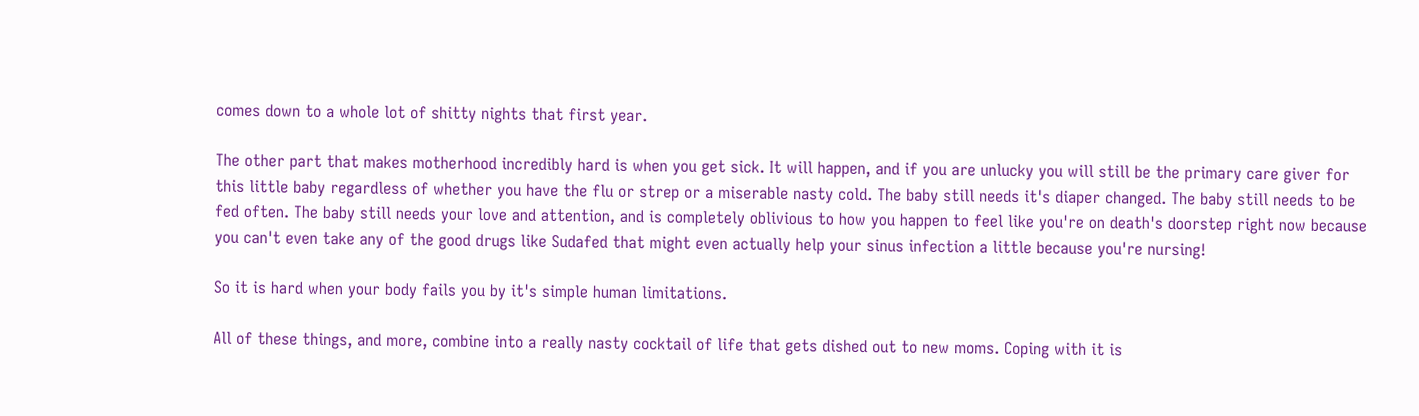comes down to a whole lot of shitty nights that first year.

The other part that makes motherhood incredibly hard is when you get sick. It will happen, and if you are unlucky you will still be the primary care giver for this little baby regardless of whether you have the flu or strep or a miserable nasty cold. The baby still needs it's diaper changed. The baby still needs to be fed often. The baby still needs your love and attention, and is completely oblivious to how you happen to feel like you're on death's doorstep right now because you can't even take any of the good drugs like Sudafed that might even actually help your sinus infection a little because you're nursing!

So it is hard when your body fails you by it's simple human limitations.

All of these things, and more, combine into a really nasty cocktail of life that gets dished out to new moms. Coping with it is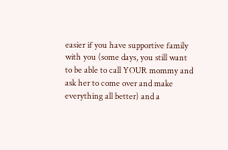easier if you have supportive family with you (some days, you still want to be able to call YOUR mommy and ask her to come over and make everything all better) and a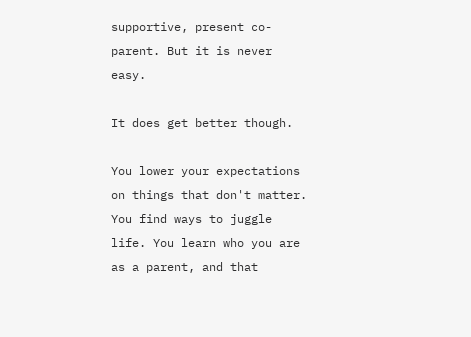supportive, present co-parent. But it is never easy.

It does get better though.

You lower your expectations on things that don't matter. You find ways to juggle life. You learn who you are as a parent, and that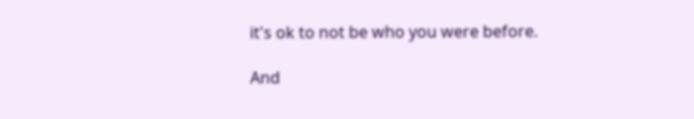it's ok to not be who you were before.

And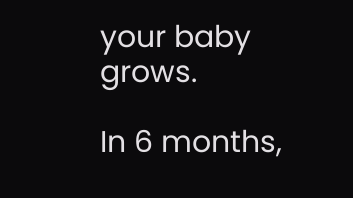your baby grows.

In 6 months,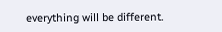everything will be different.